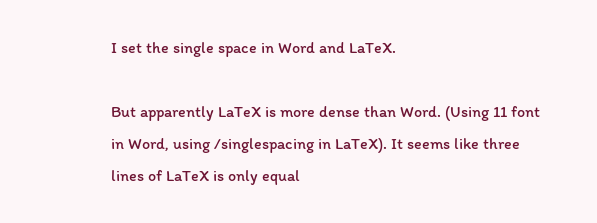I set the single space in Word and LaTeX.

But apparently LaTeX is more dense than Word. (Using 11 font in Word, using /singlespacing in LaTeX). It seems like three lines of LaTeX is only equal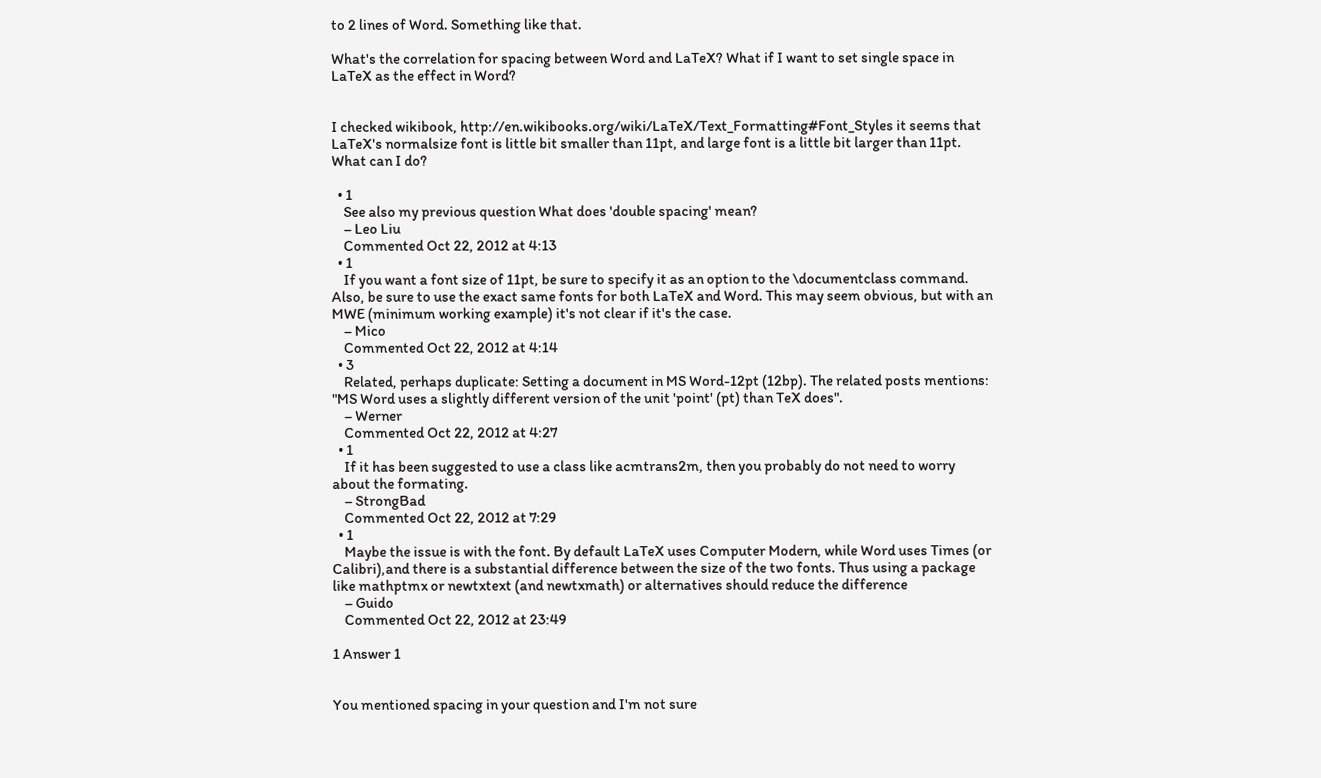to 2 lines of Word. Something like that.

What's the correlation for spacing between Word and LaTeX? What if I want to set single space in LaTeX as the effect in Word?


I checked wikibook, http://en.wikibooks.org/wiki/LaTeX/Text_Formatting#Font_Styles it seems that LaTeX's normalsize font is little bit smaller than 11pt, and large font is a little bit larger than 11pt. What can I do?

  • 1
    See also my previous question What does 'double spacing' mean?
    – Leo Liu
    Commented Oct 22, 2012 at 4:13
  • 1
    If you want a font size of 11pt, be sure to specify it as an option to the \documentclass command. Also, be sure to use the exact same fonts for both LaTeX and Word. This may seem obvious, but with an MWE (minimum working example) it's not clear if it's the case.
    – Mico
    Commented Oct 22, 2012 at 4:14
  • 3
    Related, perhaps duplicate: Setting a document in MS Word-12pt (12bp). The related posts mentions: "MS Word uses a slightly different version of the unit 'point' (pt) than TeX does".
    – Werner
    Commented Oct 22, 2012 at 4:27
  • 1
    If it has been suggested to use a class like acmtrans2m, then you probably do not need to worry about the formating.
    – StrongBad
    Commented Oct 22, 2012 at 7:29
  • 1
    Maybe the issue is with the font. By default LaTeX uses Computer Modern, while Word uses Times (or Calibri),and there is a substantial difference between the size of the two fonts. Thus using a package like mathptmx or newtxtext (and newtxmath) or alternatives should reduce the difference
    – Guido
    Commented Oct 22, 2012 at 23:49

1 Answer 1


You mentioned spacing in your question and I'm not sure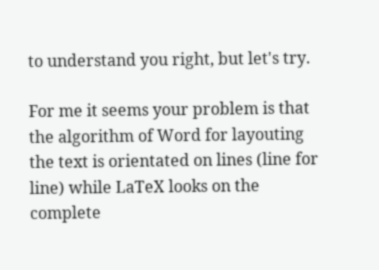to understand you right, but let's try.

For me it seems your problem is that the algorithm of Word for layouting the text is orientated on lines (line for line) while LaTeX looks on the complete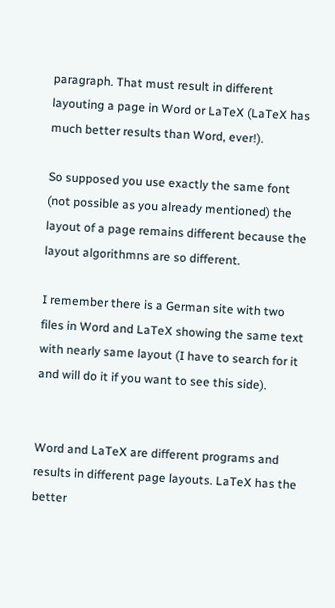paragraph. That must result in different layouting a page in Word or LaTeX (LaTeX has much better results than Word, ever!).

So supposed you use exactly the same font (not possible as you already mentioned) the layout of a page remains different because the layout algorithmns are so different.

I remember there is a German site with two files in Word and LaTeX showing the same text with nearly same layout (I have to search for it and will do it if you want to see this side).


Word and LaTeX are different programs and results in different page layouts. LaTeX has the better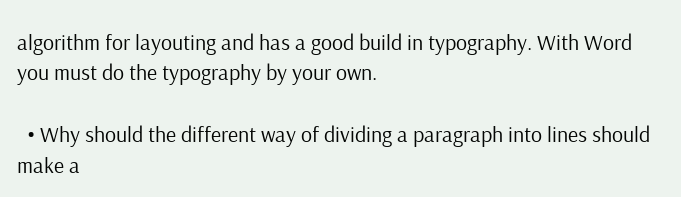algorithm for layouting and has a good build in typography. With Word you must do the typography by your own.

  • Why should the different way of dividing a paragraph into lines should make a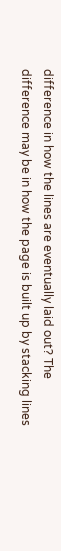difference in how the lines are eventually laid out? The difference may be in how the page is built up by stacking lines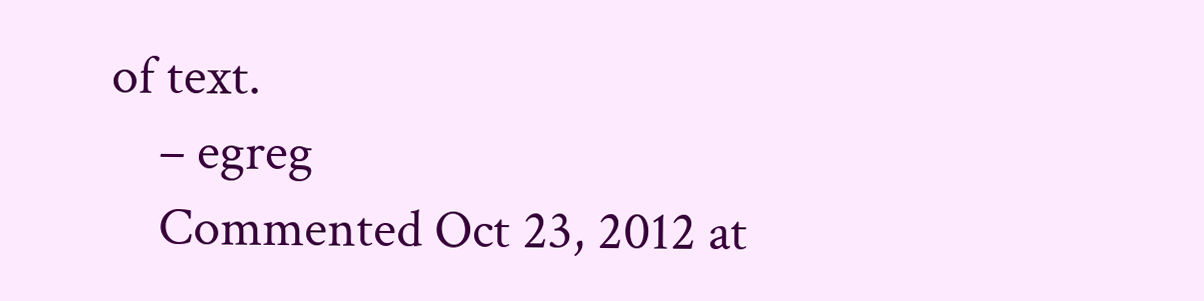of text.
    – egreg
    Commented Oct 23, 2012 at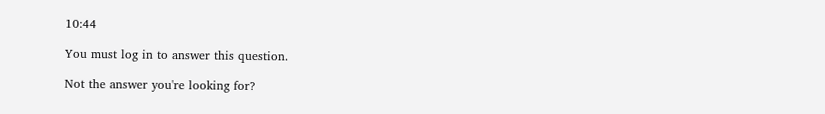10:44

You must log in to answer this question.

Not the answer you're looking for?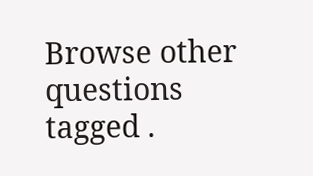Browse other questions tagged .